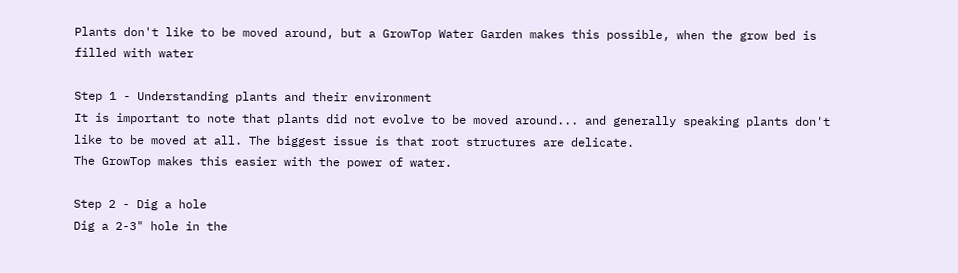Plants don't like to be moved around, but a GrowTop Water Garden makes this possible, when the grow bed is filled with water

Step 1 - Understanding plants and their environment
It is important to note that plants did not evolve to be moved around... and generally speaking plants don't like to be moved at all. The biggest issue is that root structures are delicate.
The GrowTop makes this easier with the power of water.

Step 2 - Dig a hole
Dig a 2-3" hole in the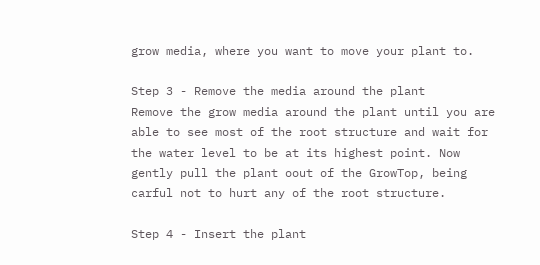grow media, where you want to move your plant to.

Step 3 - Remove the media around the plant
Remove the grow media around the plant until you are able to see most of the root structure and wait for the water level to be at its highest point. Now gently pull the plant oout of the GrowTop, being carful not to hurt any of the root structure.

Step 4 - Insert the plant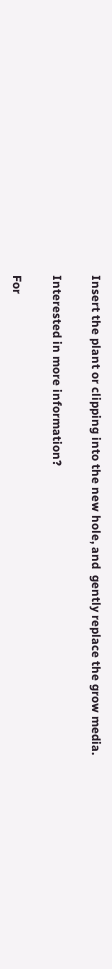Insert the plant or clipping into the new hole, and  gently replace the grow media.

Interested in more information?

For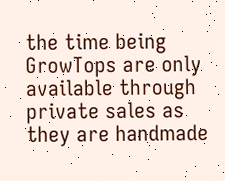the time being GrowTops are only available through private sales as they are handmade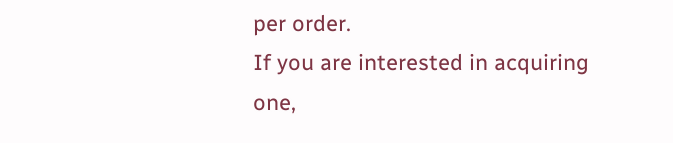per order.
If you are interested in acquiring one,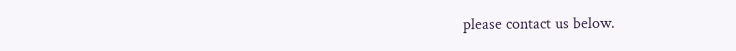please contact us below.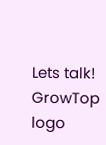Lets talk!
GrowTop logo